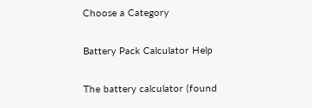Choose a Category

Battery Pack Calculator Help

The battery calculator (found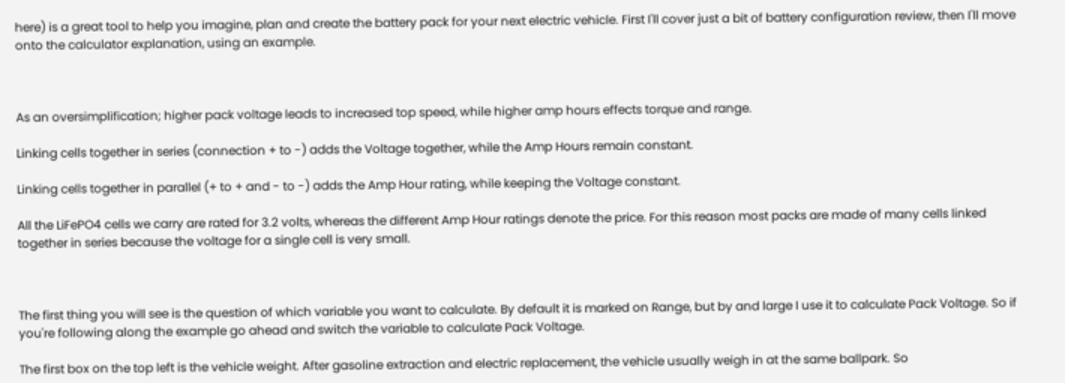here) is a great tool to help you imagine, plan and create the battery pack for your next electric vehicle. First I'll cover just a bit of battery configuration review, then I'll move onto the calculator explanation, using an example.



As an oversimplification; higher pack voltage leads to increased top speed, while higher amp hours effects torque and range.

Linking cells together in series (connection + to -) adds the Voltage together, while the Amp Hours remain constant.

Linking cells together in parallel (+ to + and - to -) adds the Amp Hour rating, while keeping the Voltage constant.

All the LiFePO4 cells we carry are rated for 3.2 volts, whereas the different Amp Hour ratings denote the price. For this reason most packs are made of many cells linked together in series because the voltage for a single cell is very small.



The first thing you will see is the question of which variable you want to calculate. By default it is marked on Range, but by and large I use it to calculate Pack Voltage. So if you're following along the example go ahead and switch the variable to calculate Pack Voltage.

The first box on the top left is the vehicle weight. After gasoline extraction and electric replacement, the vehicle usually weigh in at the same ballpark. So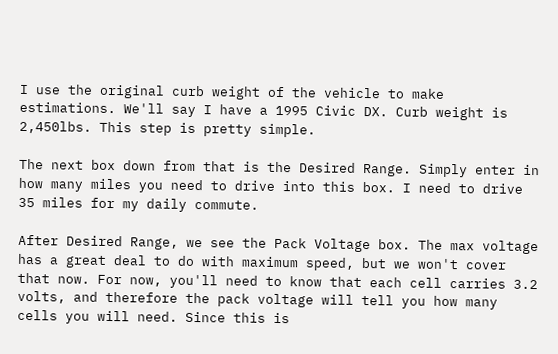I use the original curb weight of the vehicle to make estimations. We'll say I have a 1995 Civic DX. Curb weight is 2,450lbs. This step is pretty simple.

The next box down from that is the Desired Range. Simply enter in how many miles you need to drive into this box. I need to drive 35 miles for my daily commute.

After Desired Range, we see the Pack Voltage box. The max voltage has a great deal to do with maximum speed, but we won't cover that now. For now, you'll need to know that each cell carries 3.2 volts, and therefore the pack voltage will tell you how many cells you will need. Since this is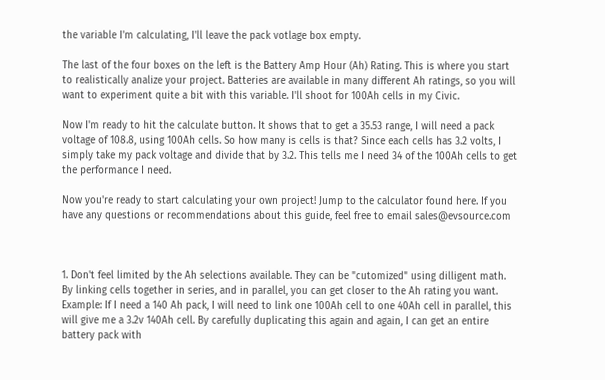the variable I'm calculating, I'll leave the pack votlage box empty.

The last of the four boxes on the left is the Battery Amp Hour (Ah) Rating. This is where you start to realistically analize your project. Batteries are available in many different Ah ratings, so you will want to experiment quite a bit with this variable. I'll shoot for 100Ah cells in my Civic.

Now I'm ready to hit the calculate button. It shows that to get a 35.53 range, I will need a pack voltage of 108.8, using 100Ah cells. So how many is cells is that? Since each cells has 3.2 volts, I simply take my pack voltage and divide that by 3.2. This tells me I need 34 of the 100Ah cells to get the performance I need.

Now you're ready to start calculating your own project! Jump to the calculator found here. If you have any questions or recommendations about this guide, feel free to email sales@evsource.com



1. Don't feel limited by the Ah selections available. They can be "cutomized" using dilligent math. By linking cells together in series, and in parallel, you can get closer to the Ah rating you want. Example: If I need a 140 Ah pack, I will need to link one 100Ah cell to one 40Ah cell in parallel, this will give me a 3.2v 140Ah cell. By carefully duplicating this again and again, I can get an entire battery pack with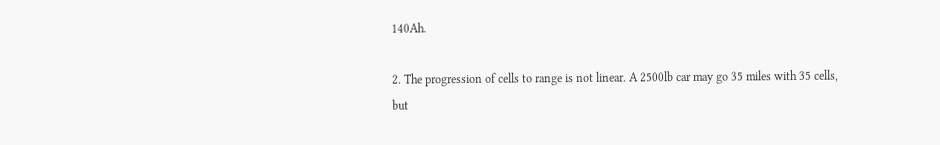140Ah.

2. The progression of cells to range is not linear. A 2500lb car may go 35 miles with 35 cells, but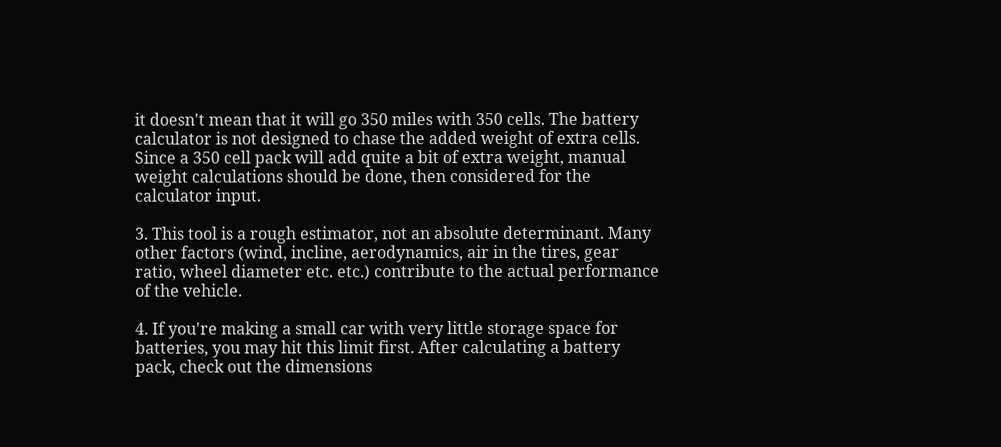it doesn't mean that it will go 350 miles with 350 cells. The battery calculator is not designed to chase the added weight of extra cells. Since a 350 cell pack will add quite a bit of extra weight, manual weight calculations should be done, then considered for the calculator input.

3. This tool is a rough estimator, not an absolute determinant. Many other factors (wind, incline, aerodynamics, air in the tires, gear ratio, wheel diameter etc. etc.) contribute to the actual performance of the vehicle.

4. If you're making a small car with very little storage space for batteries, you may hit this limit first. After calculating a battery pack, check out the dimensions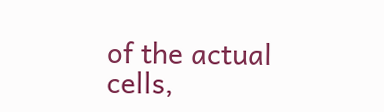of the actual cells,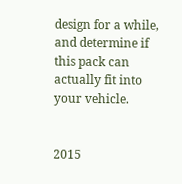design for a while, and determine if this pack can actually fit into your vehicle.


2015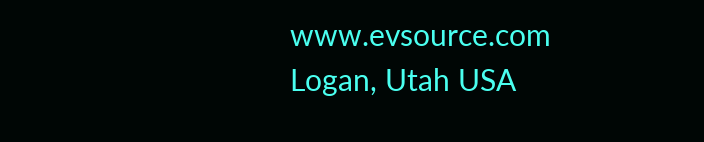www.evsource.com
Logan, Utah USA